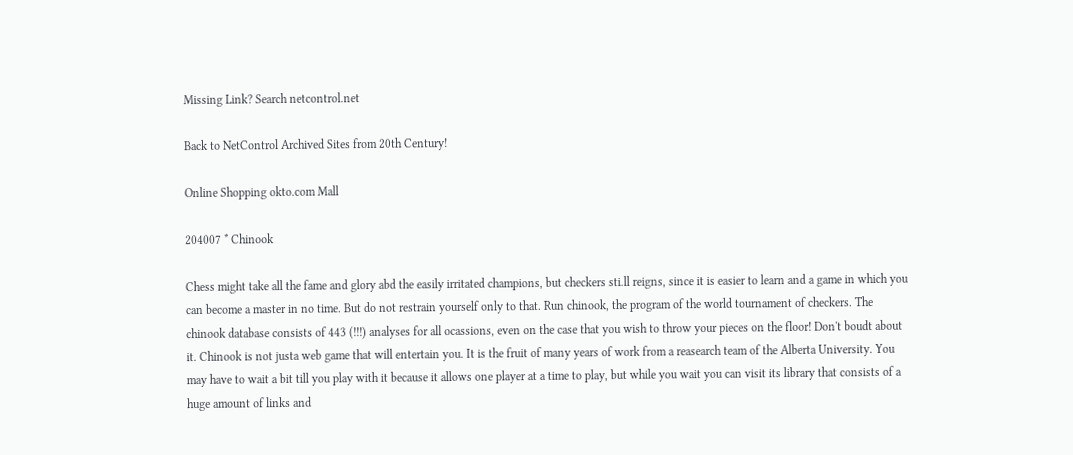Missing Link? Search netcontrol.net

Back to NetControl Archived Sites from 20th Century!

Online Shopping okto.com Mall

204007 * Chinook

Chess might take all the fame and glory abd the easily irritated champions, but checkers sti.ll reigns, since it is easier to learn and a game in which you can become a master in no time. But do not restrain yourself only to that. Run chinook, the program of the world tournament of checkers. The chinook database consists of 443 (!!!) analyses for all ocassions, even on the case that you wish to throw your pieces on the floor! Don't boudt about it. Chinook is not justa web game that will entertain you. It is the fruit of many years of work from a reasearch team of the Alberta University. You may have to wait a bit till you play with it because it allows one player at a time to play, but while you wait you can visit its library that consists of a huge amount of links and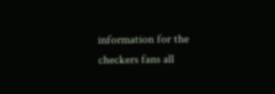information for the checkers fans all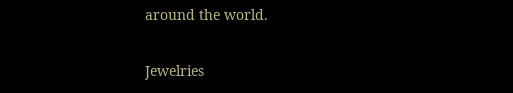around the world.

Jewelries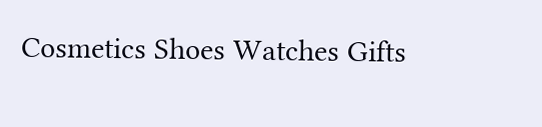Cosmetics Shoes Watches Gifts